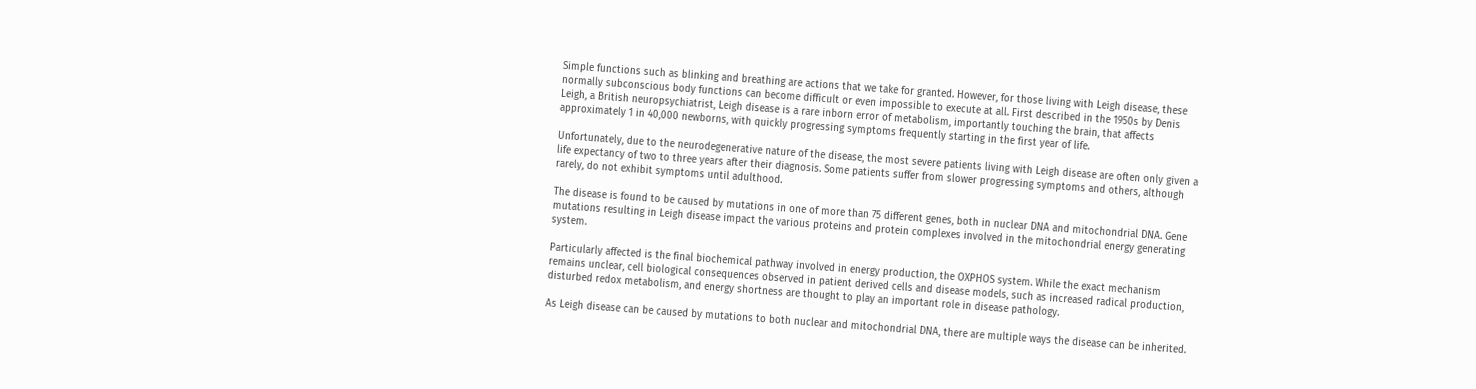Simple functions such as blinking and breathing are actions that we take for granted. However, for those living with Leigh disease, these normally subconscious body functions can become difficult or even impossible to execute at all. First described in the 1950s by Denis Leigh, a British neuropsychiatrist, Leigh disease is a rare inborn error of metabolism, importantly touching the brain, that affects approximately 1 in 40,000 newborns, with quickly progressing symptoms frequently starting in the first year of life.

Unfortunately, due to the neurodegenerative nature of the disease, the most severe patients living with Leigh disease are often only given a life expectancy of two to three years after their diagnosis. Some patients suffer from slower progressing symptoms and others, although rarely, do not exhibit symptoms until adulthood.

The disease is found to be caused by mutations in one of more than 75 different genes, both in nuclear DNA and mitochondrial DNA. Gene mutations resulting in Leigh disease impact the various proteins and protein complexes involved in the mitochondrial energy generating system.

Particularly affected is the final biochemical pathway involved in energy production, the OXPHOS system. While the exact mechanism remains unclear, cell biological consequences observed in patient derived cells and disease models, such as increased radical production, disturbed redox metabolism, and energy shortness are thought to play an important role in disease pathology.

As Leigh disease can be caused by mutations to both nuclear and mitochondrial DNA, there are multiple ways the disease can be inherited.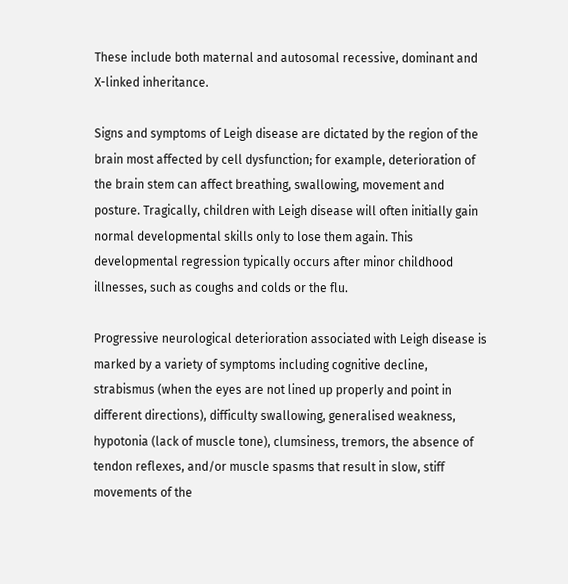These include both maternal and autosomal recessive, dominant and X-linked inheritance.

Signs and symptoms of Leigh disease are dictated by the region of the brain most affected by cell dysfunction; for example, deterioration of the brain stem can affect breathing, swallowing, movement and posture. Tragically, children with Leigh disease will often initially gain normal developmental skills only to lose them again. This developmental regression typically occurs after minor childhood illnesses, such as coughs and colds or the flu.

Progressive neurological deterioration associated with Leigh disease is marked by a variety of symptoms including cognitive decline, strabismus (when the eyes are not lined up properly and point in different directions), difficulty swallowing, generalised weakness, hypotonia (lack of muscle tone), clumsiness, tremors, the absence of tendon reflexes, and/or muscle spasms that result in slow, stiff movements of the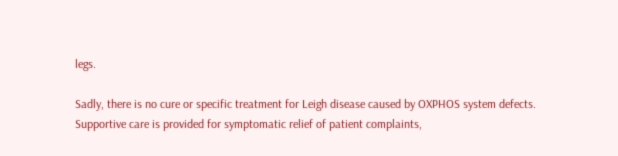legs.

Sadly, there is no cure or specific treatment for Leigh disease caused by OXPHOS system defects. Supportive care is provided for symptomatic relief of patient complaints,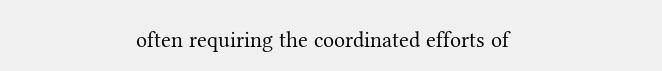often requiring the coordinated efforts of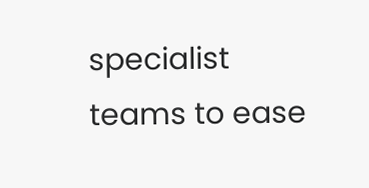specialist teams to ease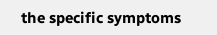the specific symptoms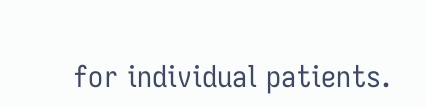for individual patients.